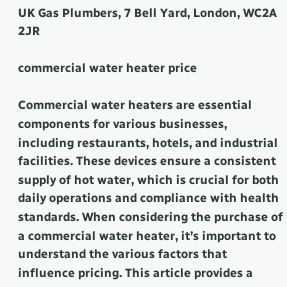UK Gas Plumbers, 7 Bell Yard, London, WC2A 2JR

commercial water heater price

Commercial water heaters are essential components for various businesses, including restaurants, hotels, and industrial facilities. These devices ensure a consistent supply of hot water, which is crucial for both daily operations and compliance with health standards. When considering the purchase of a commercial water heater, it’s important to understand the various factors that influence pricing. This article provides a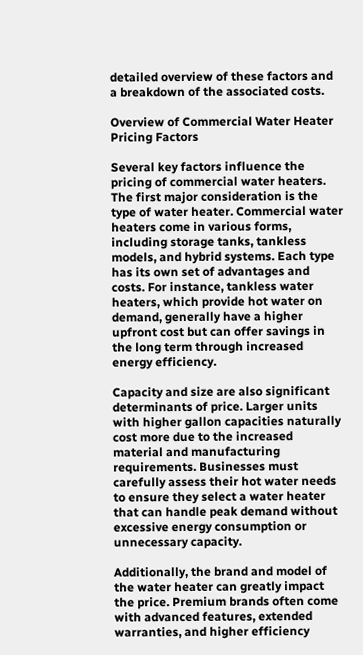detailed overview of these factors and a breakdown of the associated costs.

Overview of Commercial Water Heater Pricing Factors

Several key factors influence the pricing of commercial water heaters. The first major consideration is the type of water heater. Commercial water heaters come in various forms, including storage tanks, tankless models, and hybrid systems. Each type has its own set of advantages and costs. For instance, tankless water heaters, which provide hot water on demand, generally have a higher upfront cost but can offer savings in the long term through increased energy efficiency.

Capacity and size are also significant determinants of price. Larger units with higher gallon capacities naturally cost more due to the increased material and manufacturing requirements. Businesses must carefully assess their hot water needs to ensure they select a water heater that can handle peak demand without excessive energy consumption or unnecessary capacity.

Additionally, the brand and model of the water heater can greatly impact the price. Premium brands often come with advanced features, extended warranties, and higher efficiency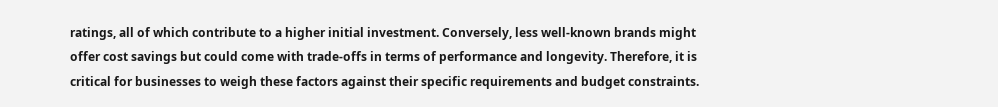ratings, all of which contribute to a higher initial investment. Conversely, less well-known brands might offer cost savings but could come with trade-offs in terms of performance and longevity. Therefore, it is critical for businesses to weigh these factors against their specific requirements and budget constraints.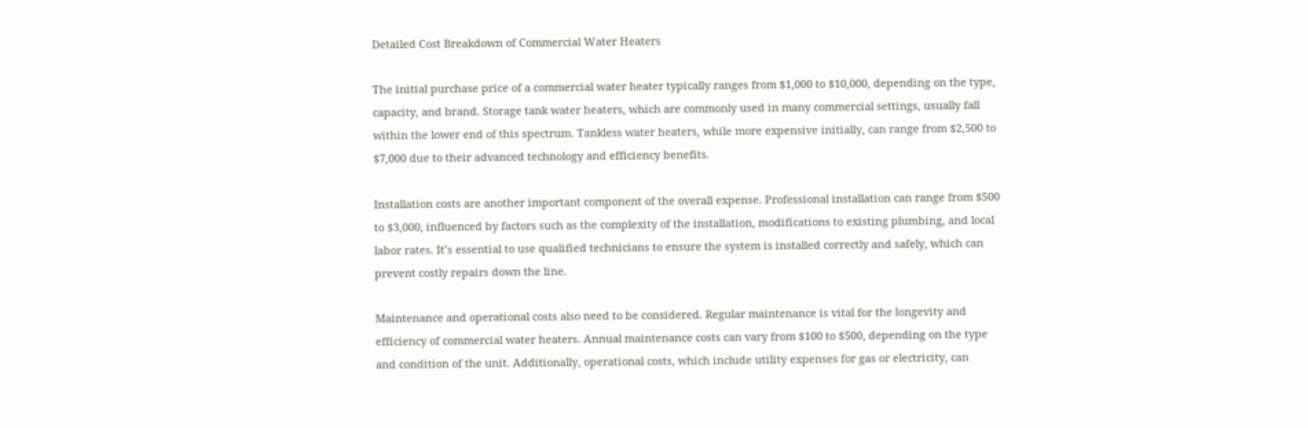Detailed Cost Breakdown of Commercial Water Heaters

The initial purchase price of a commercial water heater typically ranges from $1,000 to $10,000, depending on the type, capacity, and brand. Storage tank water heaters, which are commonly used in many commercial settings, usually fall within the lower end of this spectrum. Tankless water heaters, while more expensive initially, can range from $2,500 to $7,000 due to their advanced technology and efficiency benefits.

Installation costs are another important component of the overall expense. Professional installation can range from $500 to $3,000, influenced by factors such as the complexity of the installation, modifications to existing plumbing, and local labor rates. It’s essential to use qualified technicians to ensure the system is installed correctly and safely, which can prevent costly repairs down the line.

Maintenance and operational costs also need to be considered. Regular maintenance is vital for the longevity and efficiency of commercial water heaters. Annual maintenance costs can vary from $100 to $500, depending on the type and condition of the unit. Additionally, operational costs, which include utility expenses for gas or electricity, can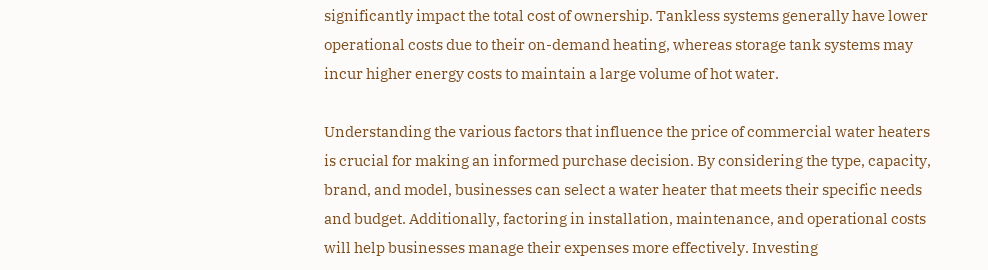significantly impact the total cost of ownership. Tankless systems generally have lower operational costs due to their on-demand heating, whereas storage tank systems may incur higher energy costs to maintain a large volume of hot water.

Understanding the various factors that influence the price of commercial water heaters is crucial for making an informed purchase decision. By considering the type, capacity, brand, and model, businesses can select a water heater that meets their specific needs and budget. Additionally, factoring in installation, maintenance, and operational costs will help businesses manage their expenses more effectively. Investing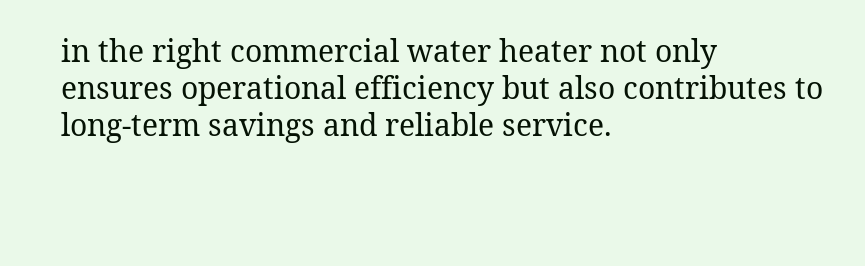in the right commercial water heater not only ensures operational efficiency but also contributes to long-term savings and reliable service.